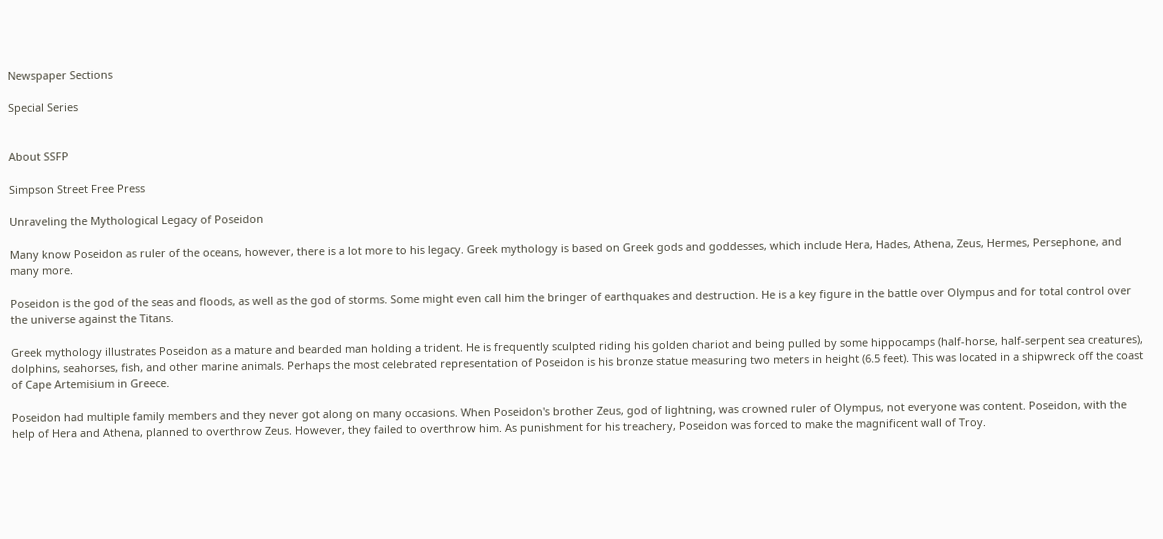Newspaper Sections

Special Series


About SSFP

Simpson Street Free Press

Unraveling the Mythological Legacy of Poseidon

Many know Poseidon as ruler of the oceans, however, there is a lot more to his legacy. Greek mythology is based on Greek gods and goddesses, which include Hera, Hades, Athena, Zeus, Hermes, Persephone, and many more.

Poseidon is the god of the seas and floods, as well as the god of storms. Some might even call him the bringer of earthquakes and destruction. He is a key figure in the battle over Olympus and for total control over the universe against the Titans.

Greek mythology illustrates Poseidon as a mature and bearded man holding a trident. He is frequently sculpted riding his golden chariot and being pulled by some hippocamps (half-horse, half-serpent sea creatures), dolphins, seahorses, fish, and other marine animals. Perhaps the most celebrated representation of Poseidon is his bronze statue measuring two meters in height (6.5 feet). This was located in a shipwreck off the coast of Cape Artemisium in Greece.

Poseidon had multiple family members and they never got along on many occasions. When Poseidon's brother Zeus, god of lightning, was crowned ruler of Olympus, not everyone was content. Poseidon, with the help of Hera and Athena, planned to overthrow Zeus. However, they failed to overthrow him. As punishment for his treachery, Poseidon was forced to make the magnificent wall of Troy.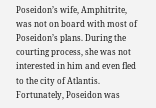Poseidon’s wife, Amphitrite, was not on board with most of Poseidon’s plans. During the courting process, she was not interested in him and even fled to the city of Atlantis. Fortunately, Poseidon was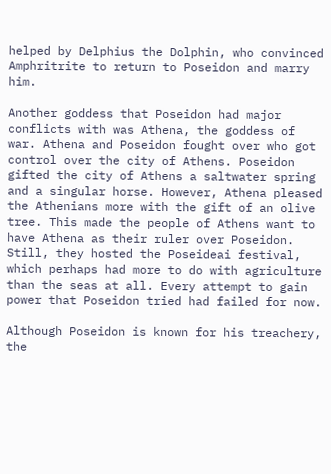helped by Delphius the Dolphin, who convinced Amphritrite to return to Poseidon and marry him.

Another goddess that Poseidon had major conflicts with was Athena, the goddess of war. Athena and Poseidon fought over who got control over the city of Athens. Poseidon gifted the city of Athens a saltwater spring and a singular horse. However, Athena pleased the Athenians more with the gift of an olive tree. This made the people of Athens want to have Athena as their ruler over Poseidon. Still, they hosted the Poseideai festival, which perhaps had more to do with agriculture than the seas at all. Every attempt to gain power that Poseidon tried had failed for now.

Although Poseidon is known for his treachery, the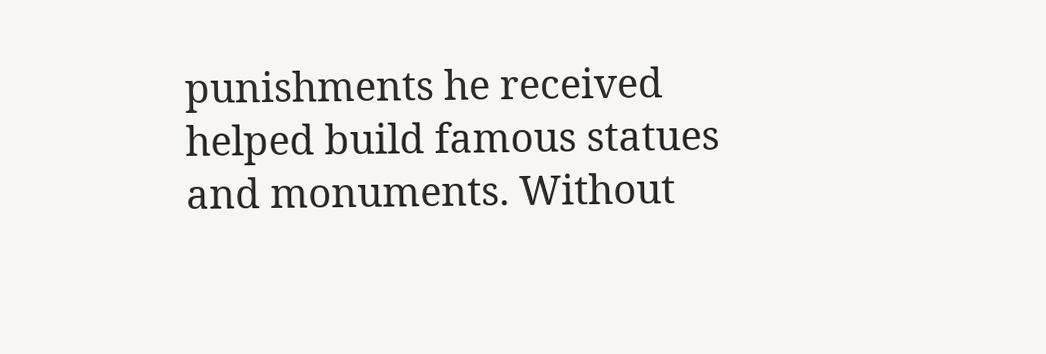punishments he received helped build famous statues and monuments. Without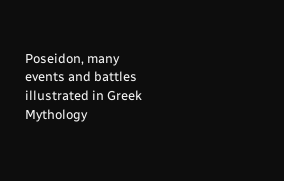Poseidon, many events and battles illustrated in Greek Mythology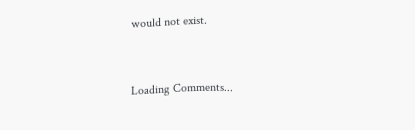would not exist.


Loading Comments...